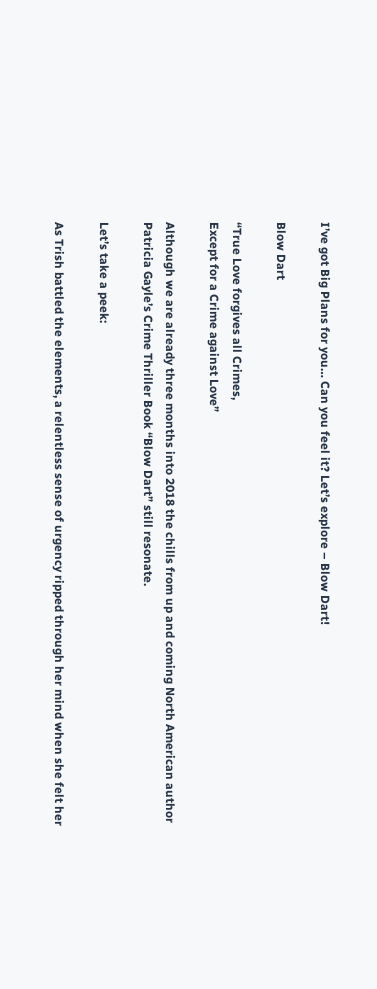I’ve got Big Plans for you… Can you feel it? Let’s explore – Blow Dart!

Blow Dart

“True Love forgives all Crimes,
Except for a Crime against Love”

Although we are already three months into 2018 the chills from up and coming North American author Patricia Gayle’s Crime Thriller Book “Blow Dart” still resonate.

Let’s take a peek:

As Trish battled the elements, a relentless sense of urgency ripped through her mind when she felt her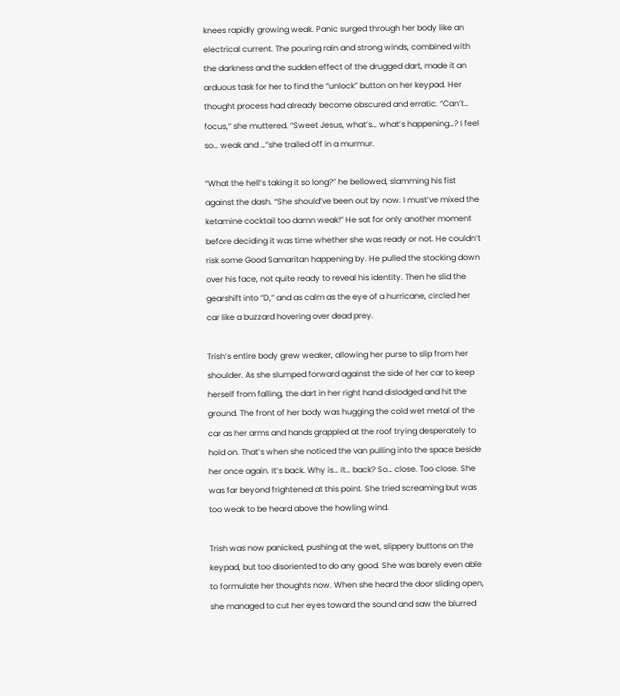knees rapidly growing weak. Panic surged through her body like an electrical current. The pouring rain and strong winds, combined with the darkness and the sudden effect of the drugged dart, made it an arduous task for her to find the “unlock” button on her keypad. Her thought process had already become obscured and erratic. “Can’t… focus,” she muttered. “Sweet Jesus, what’s… what’s happening…? I feel so… weak and …”she trailed off in a murmur.

“What the hell’s taking it so long?” he bellowed, slamming his fist against the dash. “She should’ve been out by now. I must’ve mixed the ketamine cocktail too damn weak!” He sat for only another moment before deciding it was time whether she was ready or not. He couldn’t risk some Good Samaritan happening by. He pulled the stocking down over his face, not quite ready to reveal his identity. Then he slid the gearshift into “D,” and as calm as the eye of a hurricane, circled her car like a buzzard hovering over dead prey.

Trish’s entire body grew weaker, allowing her purse to slip from her shoulder. As she slumped forward against the side of her car to keep herself from falling, the dart in her right hand dislodged and hit the ground. The front of her body was hugging the cold wet metal of the car as her arms and hands grappled at the roof trying desperately to hold on. That’s when she noticed the van pulling into the space beside her once again. It’s back. Why is… it… back? So… close. Too close. She was far beyond frightened at this point. She tried screaming but was too weak to be heard above the howling wind.

Trish was now panicked, pushing at the wet, slippery buttons on the keypad, but too disoriented to do any good. She was barely even able to formulate her thoughts now. When she heard the door sliding open, she managed to cut her eyes toward the sound and saw the blurred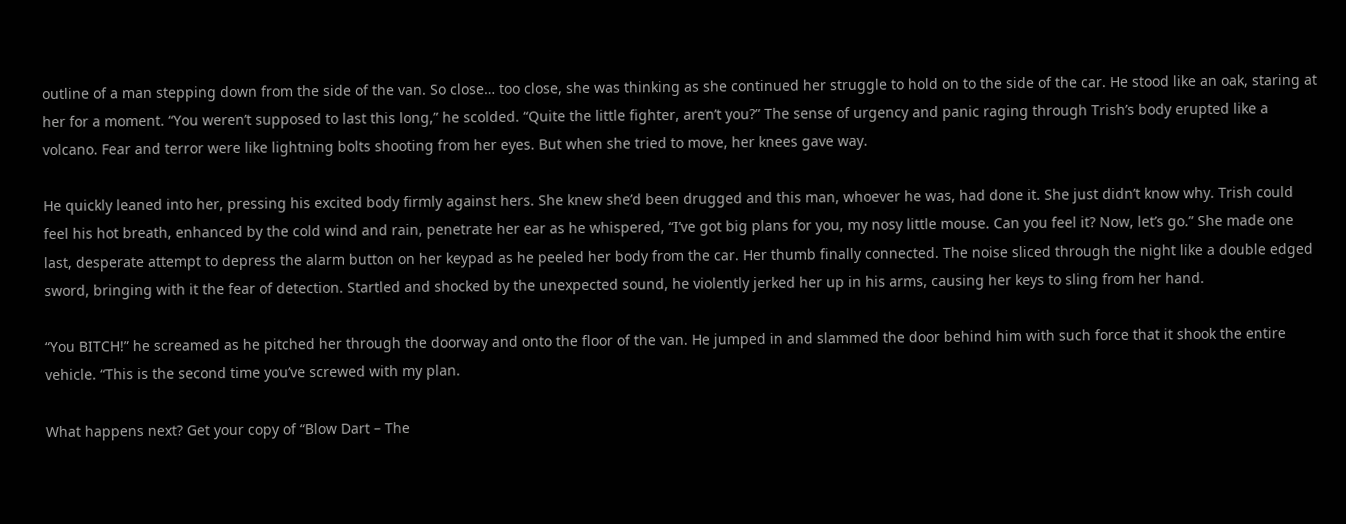outline of a man stepping down from the side of the van. So close… too close, she was thinking as she continued her struggle to hold on to the side of the car. He stood like an oak, staring at her for a moment. “You weren’t supposed to last this long,” he scolded. “Quite the little fighter, aren’t you?” The sense of urgency and panic raging through Trish’s body erupted like a volcano. Fear and terror were like lightning bolts shooting from her eyes. But when she tried to move, her knees gave way.

He quickly leaned into her, pressing his excited body firmly against hers. She knew she’d been drugged and this man, whoever he was, had done it. She just didn’t know why. Trish could feel his hot breath, enhanced by the cold wind and rain, penetrate her ear as he whispered, “I’ve got big plans for you, my nosy little mouse. Can you feel it? Now, let’s go.” She made one last, desperate attempt to depress the alarm button on her keypad as he peeled her body from the car. Her thumb finally connected. The noise sliced through the night like a double edged sword, bringing with it the fear of detection. Startled and shocked by the unexpected sound, he violently jerked her up in his arms, causing her keys to sling from her hand.

“You BITCH!” he screamed as he pitched her through the doorway and onto the floor of the van. He jumped in and slammed the door behind him with such force that it shook the entire vehicle. “This is the second time you’ve screwed with my plan.

What happens next? Get your copy of “Blow Dart – The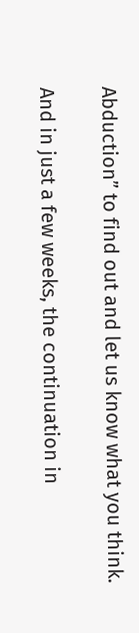Abduction” to find out and let us know what you think.

And in just a few weeks, the continuation in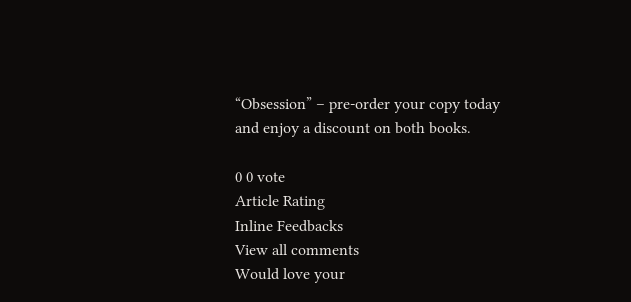“Obsession” – pre-order your copy today and enjoy a discount on both books.

0 0 vote
Article Rating
Inline Feedbacks
View all comments
Would love your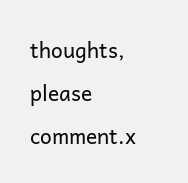thoughts, please comment.x